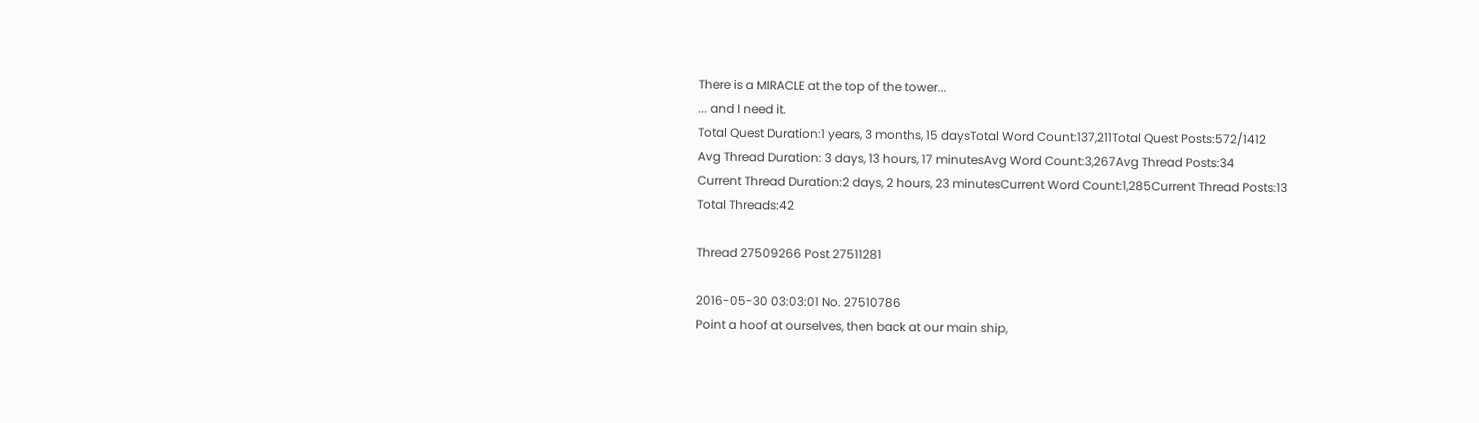There is a MIRACLE at the top of the tower...
... and I need it.
Total Quest Duration:1 years, 3 months, 15 daysTotal Word Count:137,211Total Quest Posts:572/1412
Avg Thread Duration: 3 days, 13 hours, 17 minutesAvg Word Count:3,267Avg Thread Posts:34
Current Thread Duration:2 days, 2 hours, 23 minutesCurrent Word Count:1,285Current Thread Posts:13
Total Threads:42

Thread 27509266 Post 27511281

2016-05-30 03:03:01 No. 27510786
Point a hoof at ourselves, then back at our main ship,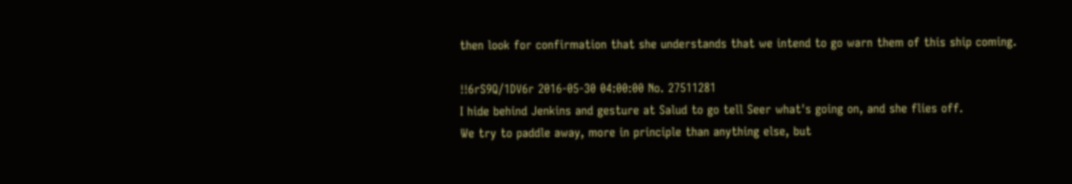then look for confirmation that she understands that we intend to go warn them of this ship coming.

!!6rS9Q/1DV6r 2016-05-30 04:00:00 No. 27511281
I hide behind Jenkins and gesture at Salud to go tell Seer what's going on, and she flies off.
We try to paddle away, more in principle than anything else, but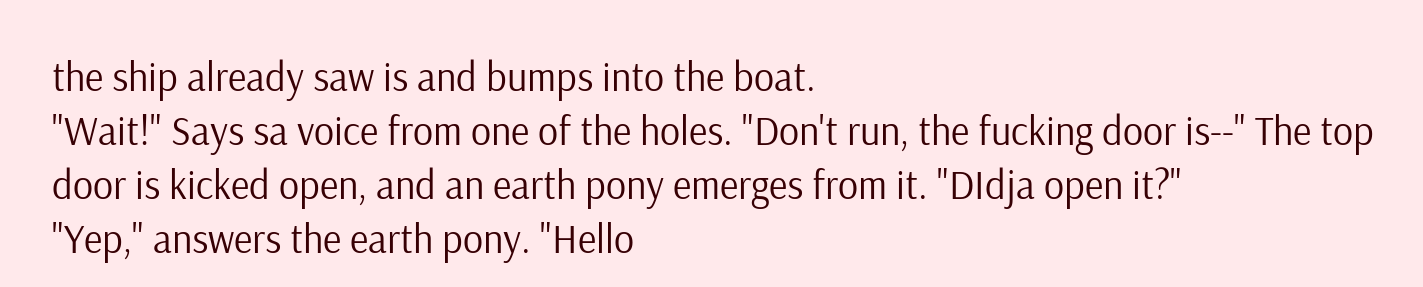the ship already saw is and bumps into the boat.
"Wait!" Says sa voice from one of the holes. "Don't run, the fucking door is--" The top door is kicked open, and an earth pony emerges from it. "DIdja open it?"
"Yep," answers the earth pony. "Hello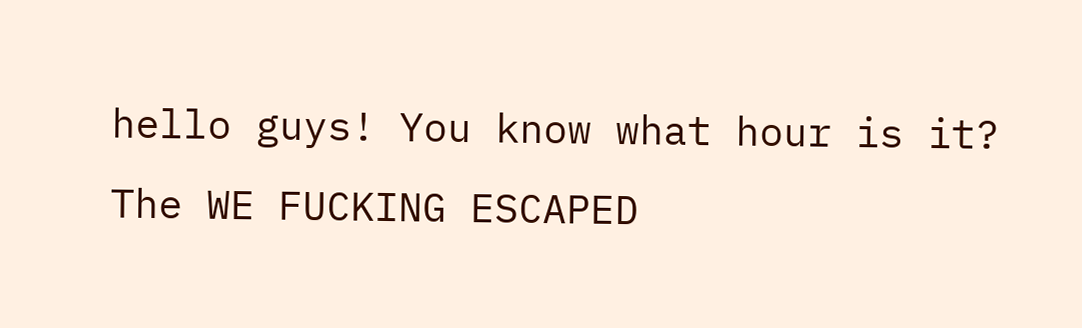hello guys! You know what hour is it? The WE FUCKING ESCAPED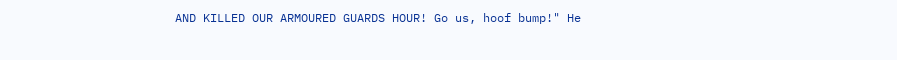AND KILLED OUR ARMOURED GUARDS HOUR! Go us, hoof bump!" He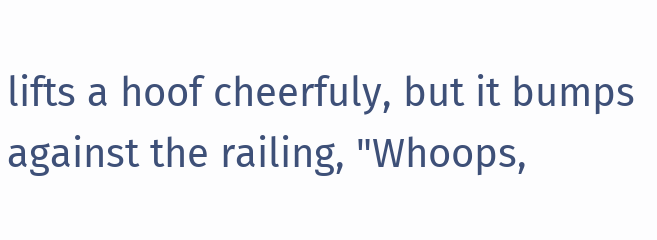lifts a hoof cheerfuly, but it bumps against the railing, "Whoops,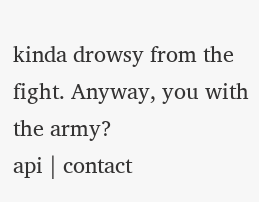kinda drowsy from the fight. Anyway, you with the army?
api | contact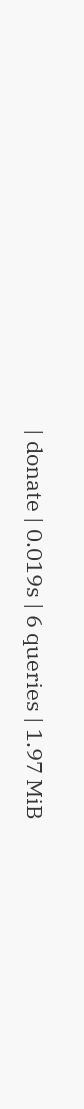| donate | 0.019s | 6 queries | 1.97 MiB